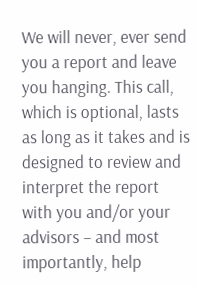We will never, ever send you a report and leave you hanging. This call, which is optional, lasts as long as it takes and is designed to review and interpret the report with you and/or your advisors – and most importantly, help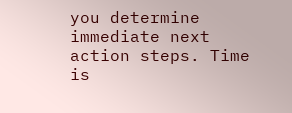you determine immediate next action steps. Time is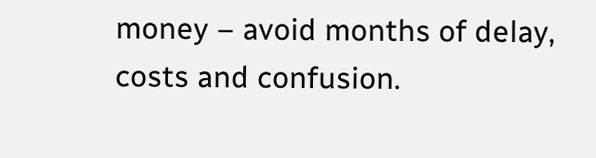money – avoid months of delay, costs and confusion.